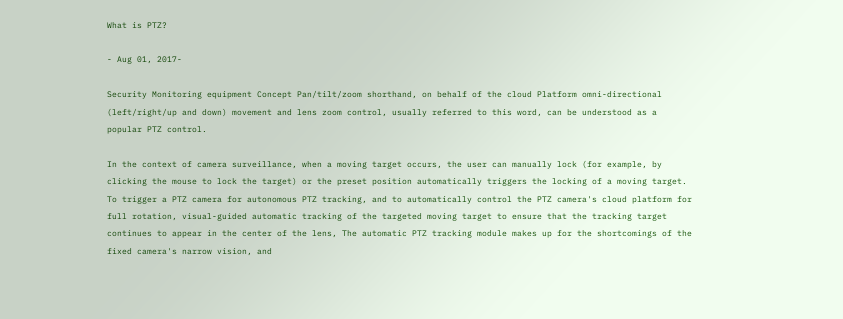What is PTZ?

- Aug 01, 2017-

Security Monitoring equipment Concept Pan/tilt/zoom shorthand, on behalf of the cloud Platform omni-directional (left/right/up and down) movement and lens zoom control, usually referred to this word, can be understood as a popular PTZ control.

In the context of camera surveillance, when a moving target occurs, the user can manually lock (for example, by clicking the mouse to lock the target) or the preset position automatically triggers the locking of a moving target. To trigger a PTZ camera for autonomous PTZ tracking, and to automatically control the PTZ camera's cloud platform for full rotation, visual-guided automatic tracking of the targeted moving target to ensure that the tracking target continues to appear in the center of the lens, The automatic PTZ tracking module makes up for the shortcomings of the fixed camera's narrow vision, and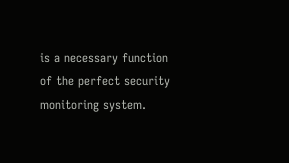is a necessary function of the perfect security monitoring system.